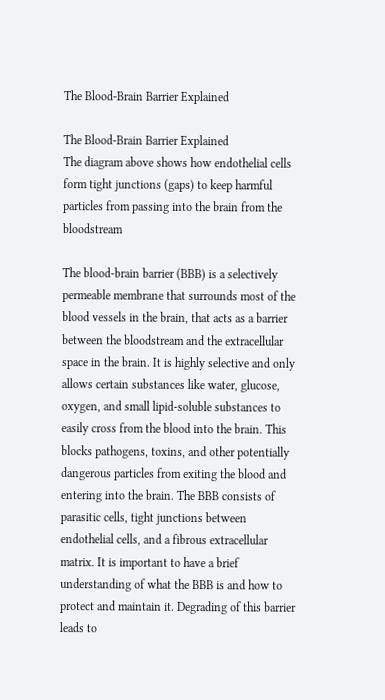The Blood-Brain Barrier Explained

The Blood-Brain Barrier Explained
The diagram above shows how endothelial cells form tight junctions (gaps) to keep harmful particles from passing into the brain from the bloodstream

The blood-brain barrier (BBB) is a selectively permeable membrane that surrounds most of the blood vessels in the brain, that acts as a barrier between the bloodstream and the extracellular space in the brain. It is highly selective and only allows certain substances like water, glucose, oxygen, and small lipid-soluble substances to easily cross from the blood into the brain. This blocks pathogens, toxins, and other potentially dangerous particles from exiting the blood and entering into the brain. The BBB consists of parasitic cells, tight junctions between endothelial cells, and a fibrous extracellular matrix. It is important to have a brief understanding of what the BBB is and how to protect and maintain it. Degrading of this barrier leads to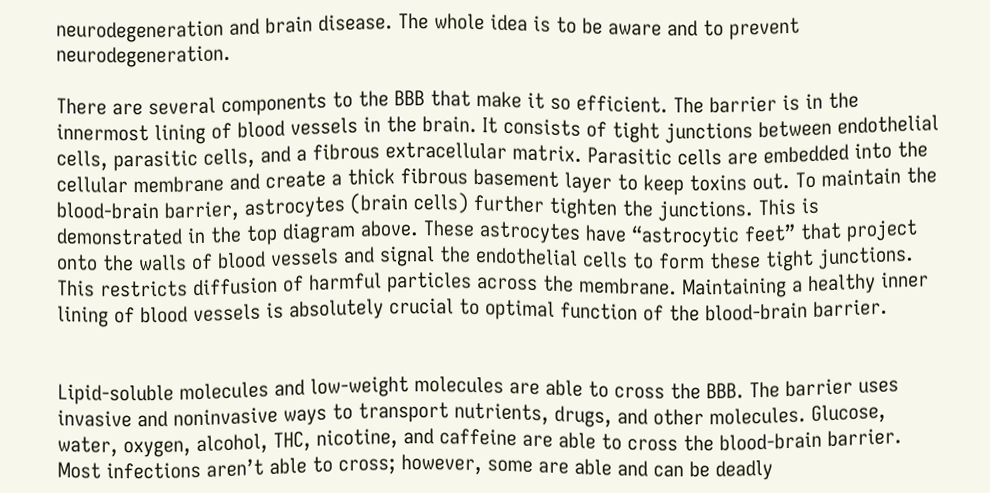neurodegeneration and brain disease. The whole idea is to be aware and to prevent neurodegeneration.

There are several components to the BBB that make it so efficient. The barrier is in the innermost lining of blood vessels in the brain. It consists of tight junctions between endothelial cells, parasitic cells, and a fibrous extracellular matrix. Parasitic cells are embedded into the cellular membrane and create a thick fibrous basement layer to keep toxins out. To maintain the blood-brain barrier, astrocytes (brain cells) further tighten the junctions. This is demonstrated in the top diagram above. These astrocytes have “astrocytic feet” that project onto the walls of blood vessels and signal the endothelial cells to form these tight junctions. This restricts diffusion of harmful particles across the membrane. Maintaining a healthy inner lining of blood vessels is absolutely crucial to optimal function of the blood-brain barrier.


Lipid-soluble molecules and low-weight molecules are able to cross the BBB. The barrier uses invasive and noninvasive ways to transport nutrients, drugs, and other molecules. Glucose, water, oxygen, alcohol, THC, nicotine, and caffeine are able to cross the blood-brain barrier. Most infections aren’t able to cross; however, some are able and can be deadly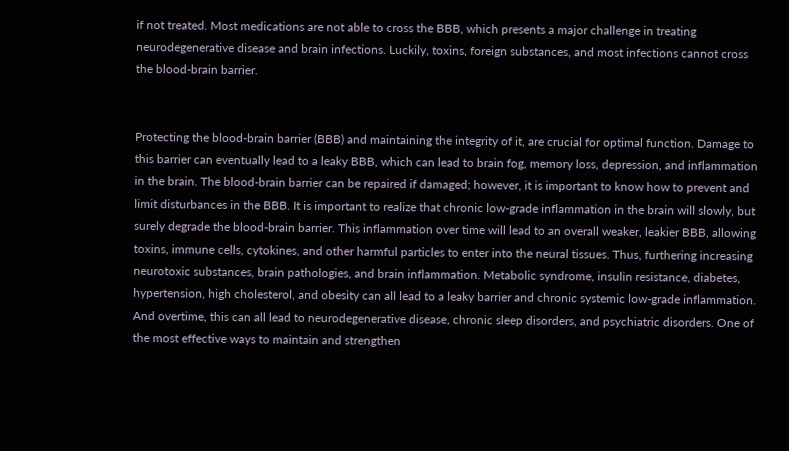if not treated. Most medications are not able to cross the BBB, which presents a major challenge in treating neurodegenerative disease and brain infections. Luckily, toxins, foreign substances, and most infections cannot cross the blood-brain barrier.


Protecting the blood-brain barrier (BBB) and maintaining the integrity of it, are crucial for optimal function. Damage to this barrier can eventually lead to a leaky BBB, which can lead to brain fog, memory loss, depression, and inflammation in the brain. The blood-brain barrier can be repaired if damaged; however, it is important to know how to prevent and limit disturbances in the BBB. It is important to realize that chronic low-grade inflammation in the brain will slowly, but surely degrade the blood-brain barrier. This inflammation over time will lead to an overall weaker, leakier BBB, allowing toxins, immune cells, cytokines, and other harmful particles to enter into the neural tissues. Thus, furthering increasing neurotoxic substances, brain pathologies, and brain inflammation. Metabolic syndrome, insulin resistance, diabetes, hypertension, high cholesterol, and obesity can all lead to a leaky barrier and chronic systemic low-grade inflammation. And overtime, this can all lead to neurodegenerative disease, chronic sleep disorders, and psychiatric disorders. One of the most effective ways to maintain and strengthen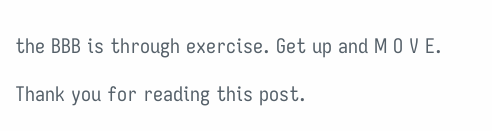the BBB is through exercise. Get up and M O V E.

Thank you for reading this post.